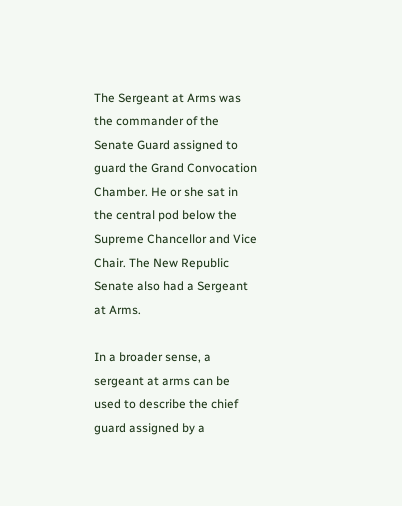The Sergeant at Arms was the commander of the Senate Guard assigned to guard the Grand Convocation Chamber. He or she sat in the central pod below the Supreme Chancellor and Vice Chair. The New Republic Senate also had a Sergeant at Arms.

In a broader sense, a sergeant at arms can be used to describe the chief guard assigned by a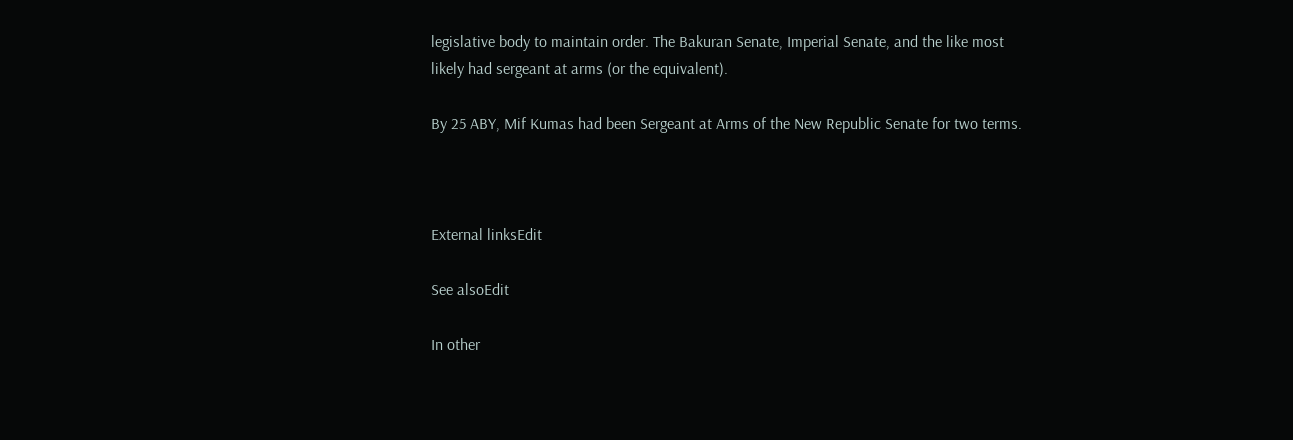legislative body to maintain order. The Bakuran Senate, Imperial Senate, and the like most likely had sergeant at arms (or the equivalent).

By 25 ABY, Mif Kumas had been Sergeant at Arms of the New Republic Senate for two terms.



External linksEdit

See alsoEdit

In other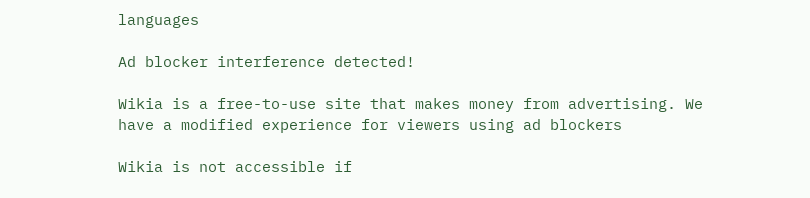languages

Ad blocker interference detected!

Wikia is a free-to-use site that makes money from advertising. We have a modified experience for viewers using ad blockers

Wikia is not accessible if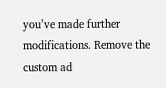you’ve made further modifications. Remove the custom ad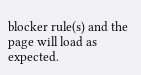blocker rule(s) and the page will load as expected.